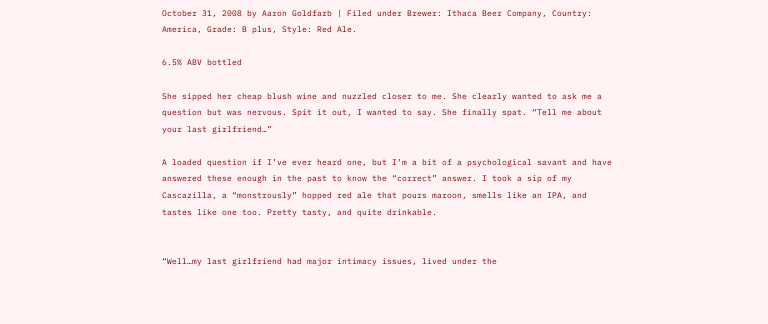October 31, 2008 by Aaron Goldfarb | Filed under Brewer: Ithaca Beer Company, Country: America, Grade: B plus, Style: Red Ale.

6.5% ABV bottled

She sipped her cheap blush wine and nuzzled closer to me. She clearly wanted to ask me a question but was nervous. Spit it out, I wanted to say. She finally spat. “Tell me about your last girlfriend…”

A loaded question if I’ve ever heard one, but I’m a bit of a psychological savant and have answered these enough in the past to know the “correct” answer. I took a sip of my Cascazilla, a “monstrously” hopped red ale that pours maroon, smells like an IPA, and tastes like one too. Pretty tasty, and quite drinkable.


“Well…my last girlfriend had major intimacy issues, lived under the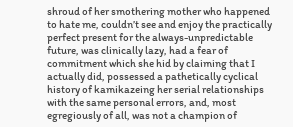shroud of her smothering mother who happened to hate me, couldn’t see and enjoy the practically perfect present for the always-unpredictable future, was clinically lazy, had a fear of commitment which she hid by claiming that I actually did, possessed a pathetically cyclical history of kamikazeing her serial relationships with the same personal errors, and, most egregiously of all, was not a champion of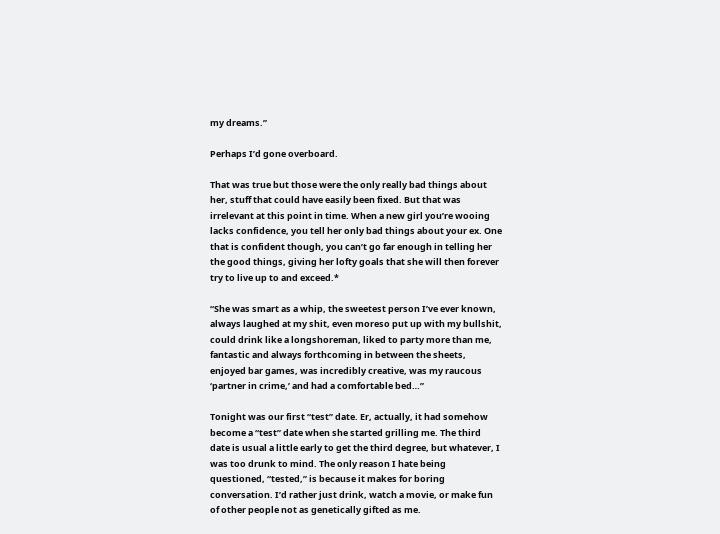my dreams.”

Perhaps I’d gone overboard.

That was true but those were the only really bad things about her, stuff that could have easily been fixed. But that was irrelevant at this point in time. When a new girl you’re wooing lacks confidence, you tell her only bad things about your ex. One that is confident though, you can’t go far enough in telling her the good things, giving her lofty goals that she will then forever try to live up to and exceed.*

“She was smart as a whip, the sweetest person I’ve ever known, always laughed at my shit, even moreso put up with my bullshit, could drink like a longshoreman, liked to party more than me, fantastic and always forthcoming in between the sheets, enjoyed bar games, was incredibly creative, was my raucous ‘partner in crime,’ and had a comfortable bed…”

Tonight was our first “test” date. Er, actually, it had somehow become a “test” date when she started grilling me. The third date is usual a little early to get the third degree, but whatever, I was too drunk to mind. The only reason I hate being questioned, “tested,” is because it makes for boring conversation. I’d rather just drink, watch a movie, or make fun of other people not as genetically gifted as me.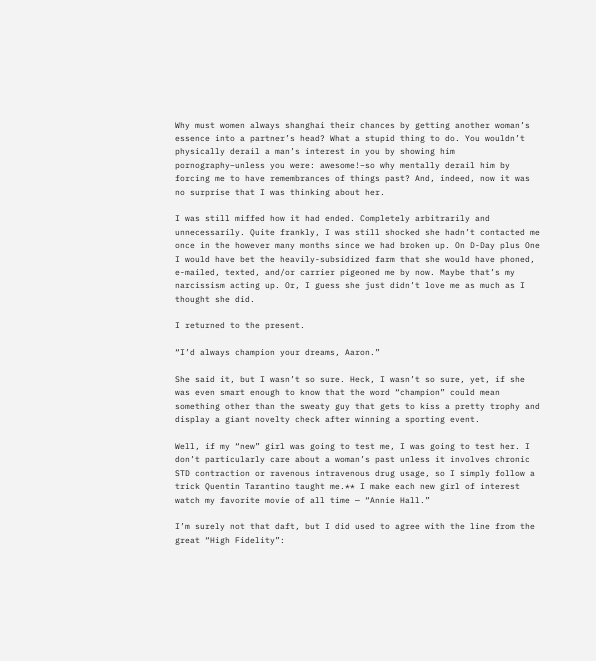Why must women always shanghai their chances by getting another woman’s essence into a partner’s head? What a stupid thing to do. You wouldn’t physically derail a man’s interest in you by showing him pornography–unless you were: awesome!–so why mentally derail him by forcing me to have remembrances of things past? And, indeed, now it was no surprise that I was thinking about her.

I was still miffed how it had ended. Completely arbitrarily and unnecessarily. Quite frankly, I was still shocked she hadn’t contacted me once in the however many months since we had broken up. On D-Day plus One I would have bet the heavily-subsidized farm that she would have phoned, e-mailed, texted, and/or carrier pigeoned me by now. Maybe that’s my narcissism acting up. Or, I guess she just didn’t love me as much as I thought she did.

I returned to the present.

“I’d always champion your dreams, Aaron.”

She said it, but I wasn’t so sure. Heck, I wasn’t so sure, yet, if she was even smart enough to know that the word “champion” could mean something other than the sweaty guy that gets to kiss a pretty trophy and display a giant novelty check after winning a sporting event.

Well, if my “new” girl was going to test me, I was going to test her. I don’t particularly care about a woman’s past unless it involves chronic STD contraction or ravenous intravenous drug usage, so I simply follow a trick Quentin Tarantino taught me.** I make each new girl of interest watch my favorite movie of all time — “Annie Hall.”

I’m surely not that daft, but I did used to agree with the line from the great “High Fidelity”: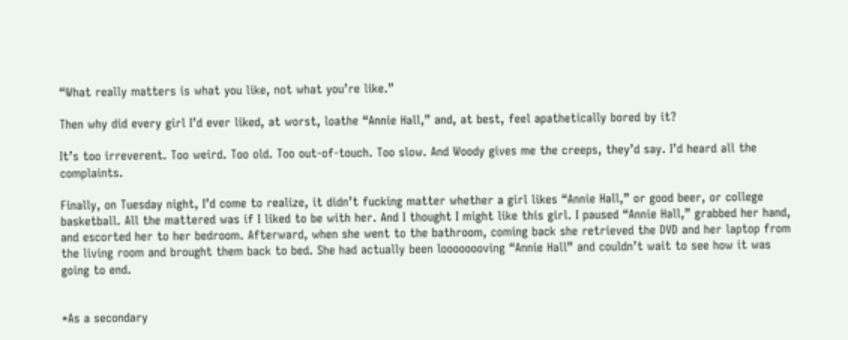“What really matters is what you like, not what you’re like.”

Then why did every girl I’d ever liked, at worst, loathe “Annie Hall,” and, at best, feel apathetically bored by it?

It’s too irreverent. Too weird. Too old. Too out-of-touch. Too slow. And Woody gives me the creeps, they’d say. I’d heard all the complaints.

Finally, on Tuesday night, I’d come to realize, it didn’t fucking matter whether a girl likes “Annie Hall,” or good beer, or college basketball. All the mattered was if I liked to be with her. And I thought I might like this girl. I paused “Annie Hall,” grabbed her hand, and escorted her to her bedroom. Afterward, when she went to the bathroom, coming back she retrieved the DVD and her laptop from the living room and brought them back to bed. She had actually been loooooooving “Annie Hall” and couldn’t wait to see how it was going to end.


*As a secondary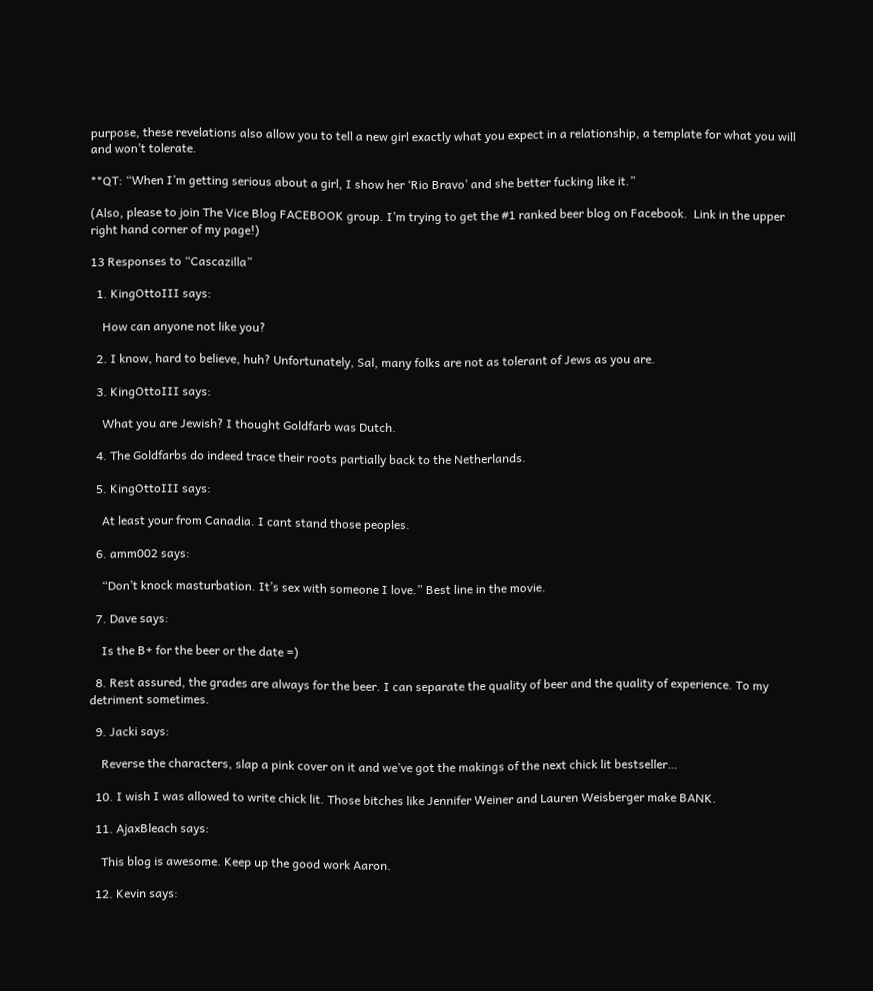purpose, these revelations also allow you to tell a new girl exactly what you expect in a relationship, a template for what you will and won’t tolerate.

**QT: “When I’m getting serious about a girl, I show her ‘Rio Bravo’ and she better fucking like it.”

(Also, please to join The Vice Blog FACEBOOK group. I’m trying to get the #1 ranked beer blog on Facebook.  Link in the upper right hand corner of my page!)

13 Responses to “Cascazilla”

  1. KingOttoIII says:

    How can anyone not like you?

  2. I know, hard to believe, huh? Unfortunately, Sal, many folks are not as tolerant of Jews as you are.

  3. KingOttoIII says:

    What you are Jewish? I thought Goldfarb was Dutch.

  4. The Goldfarbs do indeed trace their roots partially back to the Netherlands.

  5. KingOttoIII says:

    At least your from Canadia. I cant stand those peoples.

  6. amm002 says:

    “Don’t knock masturbation. It’s sex with someone I love.” Best line in the movie.

  7. Dave says:

    Is the B+ for the beer or the date =)

  8. Rest assured, the grades are always for the beer. I can separate the quality of beer and the quality of experience. To my detriment sometimes.

  9. Jacki says:

    Reverse the characters, slap a pink cover on it and we’ve got the makings of the next chick lit bestseller…

  10. I wish I was allowed to write chick lit. Those bitches like Jennifer Weiner and Lauren Weisberger make BANK.

  11. AjaxBleach says:

    This blog is awesome. Keep up the good work Aaron.

  12. Kevin says: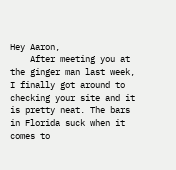Hey Aaron,
    After meeting you at the ginger man last week, I finally got around to checking your site and it is pretty neat. The bars in Florida suck when it comes to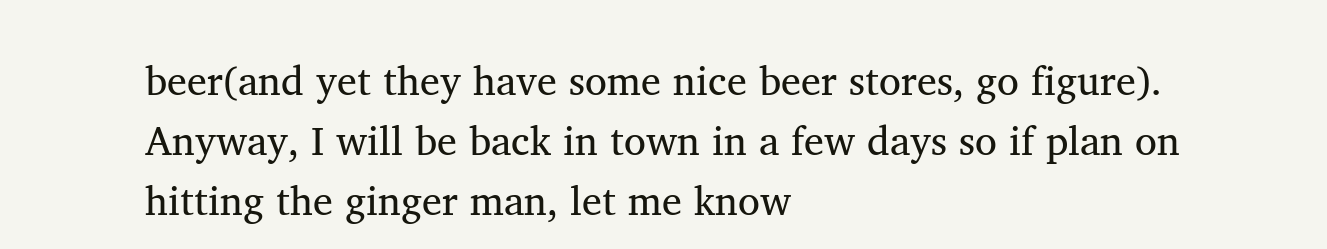beer(and yet they have some nice beer stores, go figure). Anyway, I will be back in town in a few days so if plan on hitting the ginger man, let me know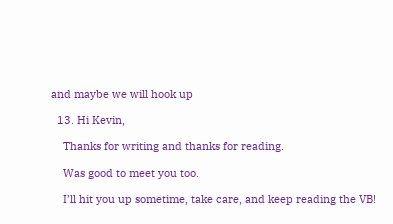and maybe we will hook up

  13. Hi Kevin,

    Thanks for writing and thanks for reading.

    Was good to meet you too.

    I’ll hit you up sometime, take care, and keep reading the VB!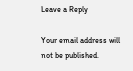Leave a Reply

Your email address will not be published.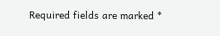Required fields are marked *